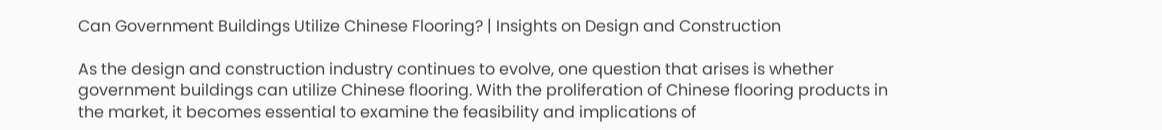Can Government Buildings Utilize Chinese Flooring? | Insights on Design and Construction

As the design and construction industry continues to evolve, one question that arises is whether government buildings can utilize Chinese flooring. With the proliferation of Chinese flooring products in the market, it becomes essential to examine the feasibility and implications of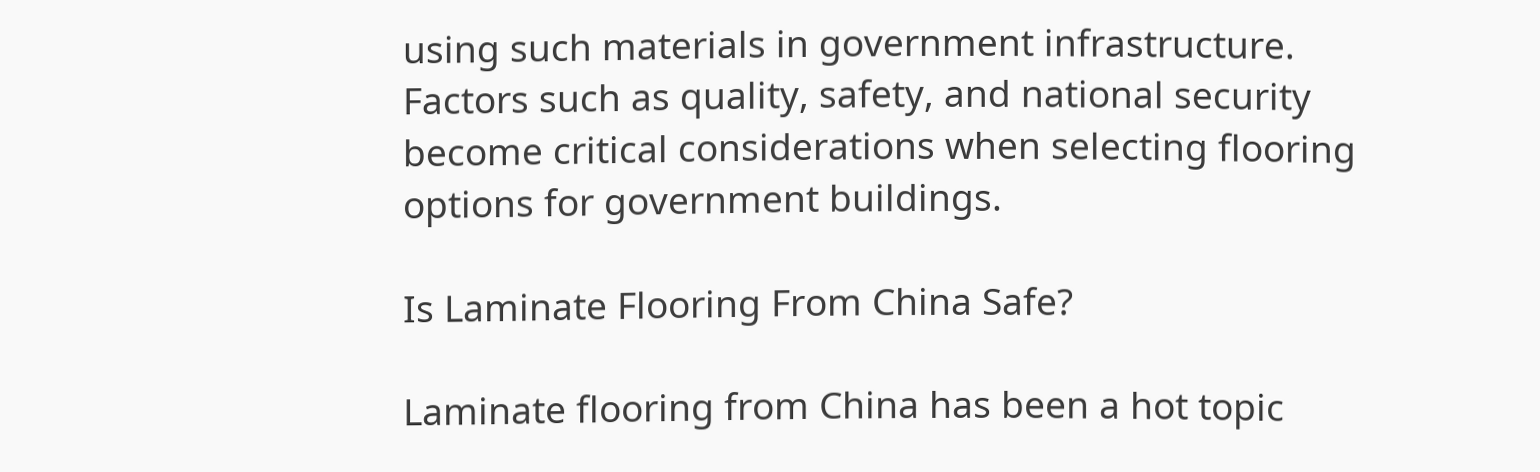using such materials in government infrastructure. Factors such as quality, safety, and national security become critical considerations when selecting flooring options for government buildings.

Is Laminate Flooring From China Safe?

Laminate flooring from China has been a hot topic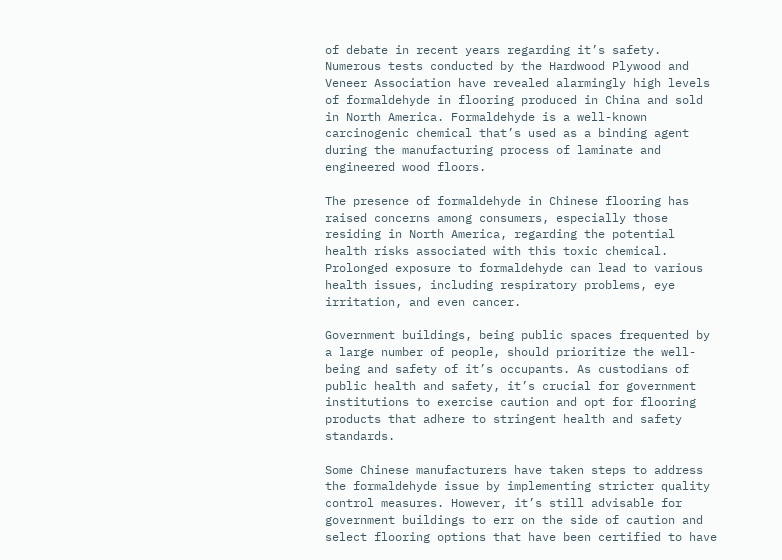of debate in recent years regarding it’s safety. Numerous tests conducted by the Hardwood Plywood and Veneer Association have revealed alarmingly high levels of formaldehyde in flooring produced in China and sold in North America. Formaldehyde is a well-known carcinogenic chemical that’s used as a binding agent during the manufacturing process of laminate and engineered wood floors.

The presence of formaldehyde in Chinese flooring has raised concerns among consumers, especially those residing in North America, regarding the potential health risks associated with this toxic chemical. Prolonged exposure to formaldehyde can lead to various health issues, including respiratory problems, eye irritation, and even cancer.

Government buildings, being public spaces frequented by a large number of people, should prioritize the well-being and safety of it’s occupants. As custodians of public health and safety, it’s crucial for government institutions to exercise caution and opt for flooring products that adhere to stringent health and safety standards.

Some Chinese manufacturers have taken steps to address the formaldehyde issue by implementing stricter quality control measures. However, it’s still advisable for government buildings to err on the side of caution and select flooring options that have been certified to have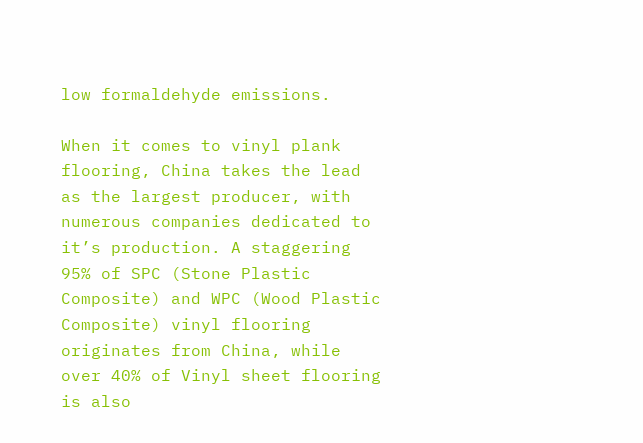low formaldehyde emissions.

When it comes to vinyl plank flooring, China takes the lead as the largest producer, with numerous companies dedicated to it’s production. A staggering 95% of SPC (Stone Plastic Composite) and WPC (Wood Plastic Composite) vinyl flooring originates from China, while over 40% of Vinyl sheet flooring is also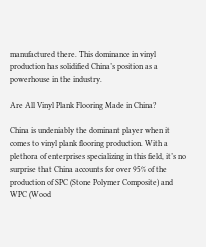manufactured there. This dominance in vinyl production has solidified China’s position as a powerhouse in the industry.

Are All Vinyl Plank Flooring Made in China?

China is undeniably the dominant player when it comes to vinyl plank flooring production. With a plethora of enterprises specializing in this field, it’s no surprise that China accounts for over 95% of the production of SPC (Stone Polymer Composite) and WPC (Wood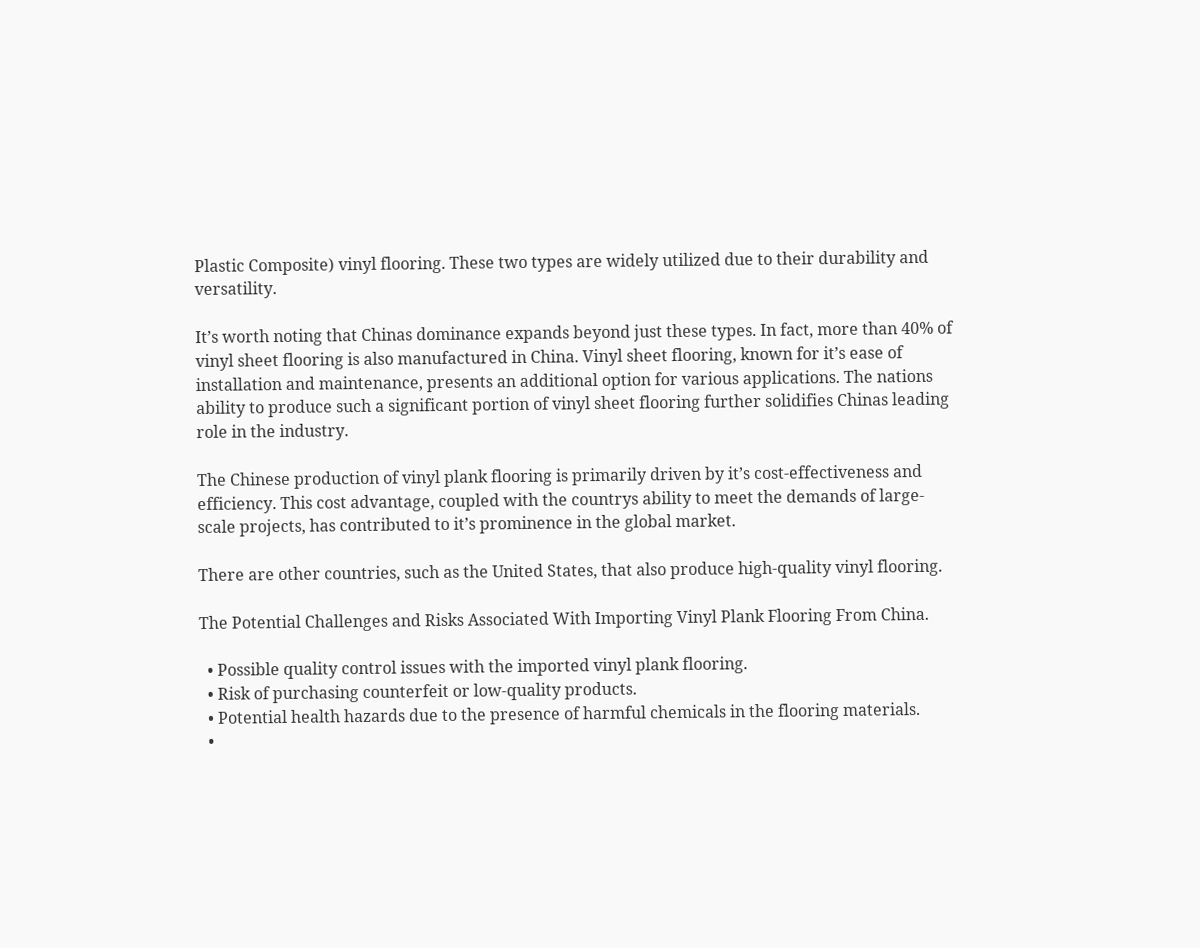Plastic Composite) vinyl flooring. These two types are widely utilized due to their durability and versatility.

It’s worth noting that Chinas dominance expands beyond just these types. In fact, more than 40% of vinyl sheet flooring is also manufactured in China. Vinyl sheet flooring, known for it’s ease of installation and maintenance, presents an additional option for various applications. The nations ability to produce such a significant portion of vinyl sheet flooring further solidifies Chinas leading role in the industry.

The Chinese production of vinyl plank flooring is primarily driven by it’s cost-effectiveness and efficiency. This cost advantage, coupled with the countrys ability to meet the demands of large-scale projects, has contributed to it’s prominence in the global market.

There are other countries, such as the United States, that also produce high-quality vinyl flooring.

The Potential Challenges and Risks Associated With Importing Vinyl Plank Flooring From China.

  • Possible quality control issues with the imported vinyl plank flooring.
  • Risk of purchasing counterfeit or low-quality products.
  • Potential health hazards due to the presence of harmful chemicals in the flooring materials.
  •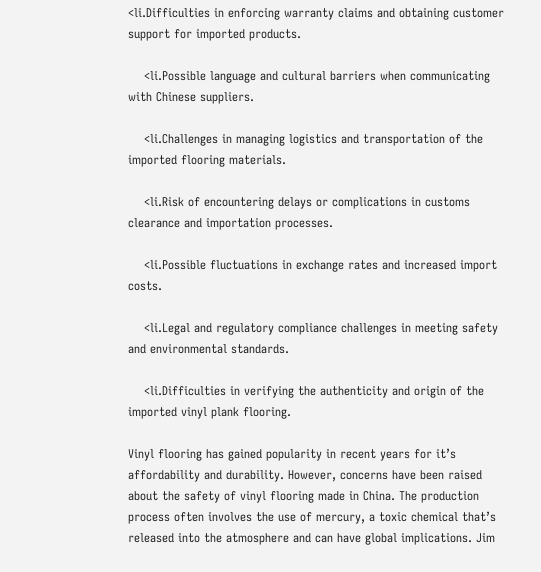<li.Difficulties in enforcing warranty claims and obtaining customer support for imported products.

    <li.Possible language and cultural barriers when communicating with Chinese suppliers.

    <li.Challenges in managing logistics and transportation of the imported flooring materials.

    <li.Risk of encountering delays or complications in customs clearance and importation processes.

    <li.Possible fluctuations in exchange rates and increased import costs.

    <li.Legal and regulatory compliance challenges in meeting safety and environmental standards.

    <li.Difficulties in verifying the authenticity and origin of the imported vinyl plank flooring.

Vinyl flooring has gained popularity in recent years for it’s affordability and durability. However, concerns have been raised about the safety of vinyl flooring made in China. The production process often involves the use of mercury, a toxic chemical that’s released into the atmosphere and can have global implications. Jim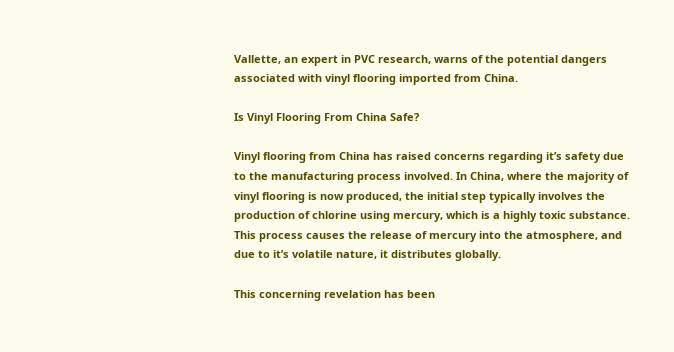Vallette, an expert in PVC research, warns of the potential dangers associated with vinyl flooring imported from China.

Is Vinyl Flooring From China Safe?

Vinyl flooring from China has raised concerns regarding it’s safety due to the manufacturing process involved. In China, where the majority of vinyl flooring is now produced, the initial step typically involves the production of chlorine using mercury, which is a highly toxic substance. This process causes the release of mercury into the atmosphere, and due to it’s volatile nature, it distributes globally.

This concerning revelation has been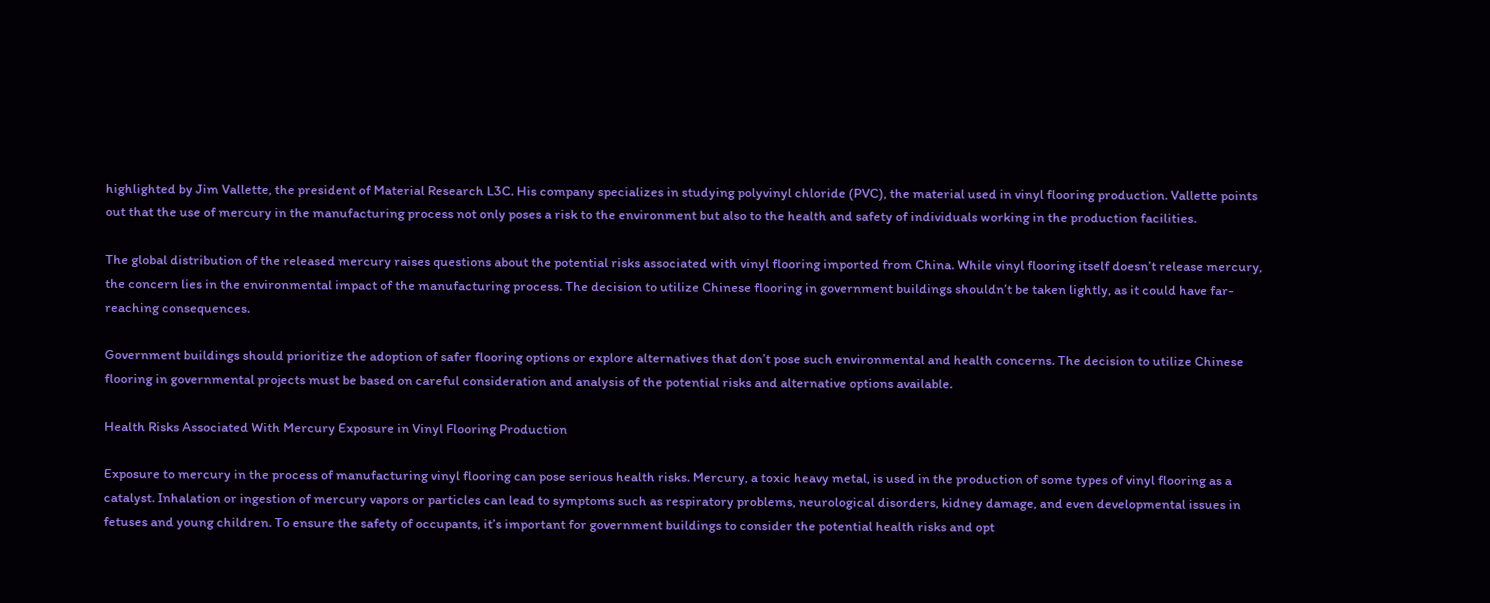highlighted by Jim Vallette, the president of Material Research L3C. His company specializes in studying polyvinyl chloride (PVC), the material used in vinyl flooring production. Vallette points out that the use of mercury in the manufacturing process not only poses a risk to the environment but also to the health and safety of individuals working in the production facilities.

The global distribution of the released mercury raises questions about the potential risks associated with vinyl flooring imported from China. While vinyl flooring itself doesn’t release mercury, the concern lies in the environmental impact of the manufacturing process. The decision to utilize Chinese flooring in government buildings shouldn’t be taken lightly, as it could have far-reaching consequences.

Government buildings should prioritize the adoption of safer flooring options or explore alternatives that don’t pose such environmental and health concerns. The decision to utilize Chinese flooring in governmental projects must be based on careful consideration and analysis of the potential risks and alternative options available.

Health Risks Associated With Mercury Exposure in Vinyl Flooring Production

Exposure to mercury in the process of manufacturing vinyl flooring can pose serious health risks. Mercury, a toxic heavy metal, is used in the production of some types of vinyl flooring as a catalyst. Inhalation or ingestion of mercury vapors or particles can lead to symptoms such as respiratory problems, neurological disorders, kidney damage, and even developmental issues in fetuses and young children. To ensure the safety of occupants, it’s important for government buildings to consider the potential health risks and opt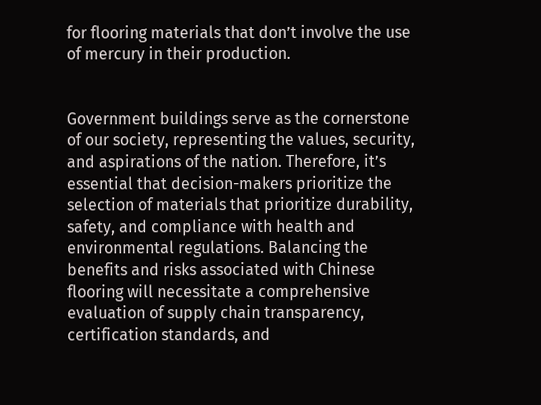for flooring materials that don’t involve the use of mercury in their production.


Government buildings serve as the cornerstone of our society, representing the values, security, and aspirations of the nation. Therefore, it’s essential that decision-makers prioritize the selection of materials that prioritize durability, safety, and compliance with health and environmental regulations. Balancing the benefits and risks associated with Chinese flooring will necessitate a comprehensive evaluation of supply chain transparency, certification standards, and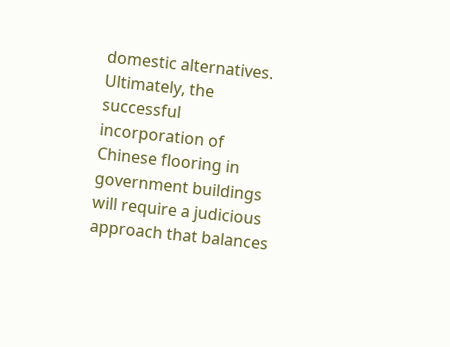domestic alternatives. Ultimately, the successful incorporation of Chinese flooring in government buildings will require a judicious approach that balances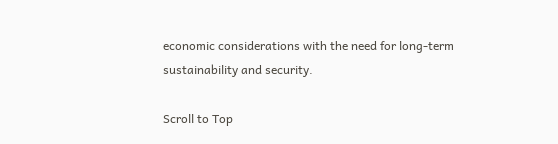economic considerations with the need for long-term sustainability and security.

Scroll to Top